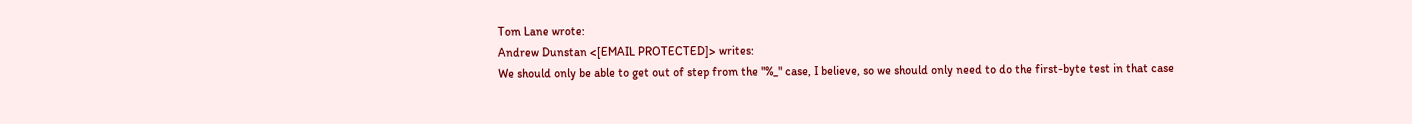Tom Lane wrote:
Andrew Dunstan <[EMAIL PROTECTED]> writes:
We should only be able to get out of step from the "%_" case, I believe, so we should only need to do the first-byte test in that case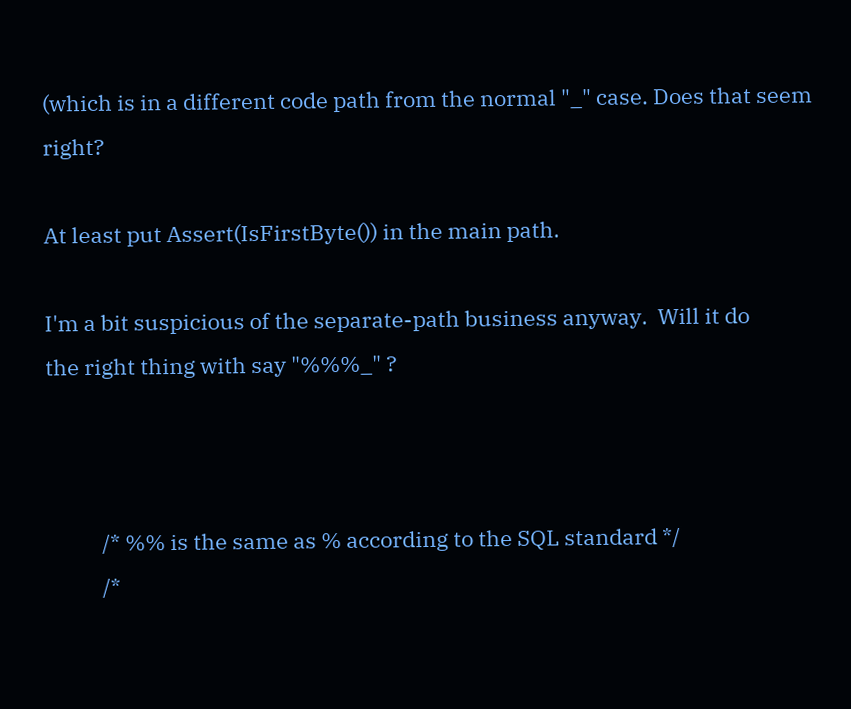(which is in a different code path from the normal "_" case. Does that seem right?

At least put Assert(IsFirstByte()) in the main path.

I'm a bit suspicious of the separate-path business anyway.  Will it do
the right thing with say "%%%_" ?



           /* %% is the same as % according to the SQL standard */
           /*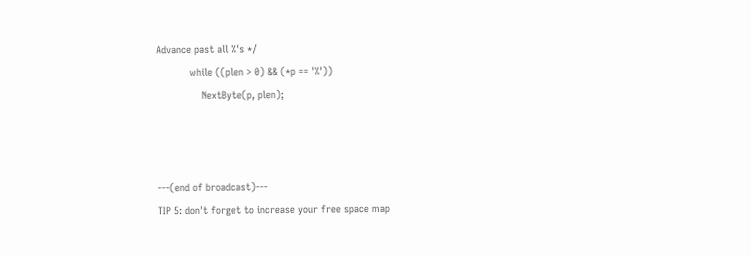Advance past all %'s */
           while ((plen > 0) && (*p == '%'))
               NextByte(p, plen);



---(end of broadcast)---
TIP 5: don't forget to increase your free space map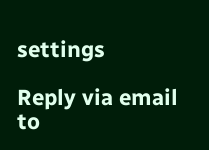settings

Reply via email to